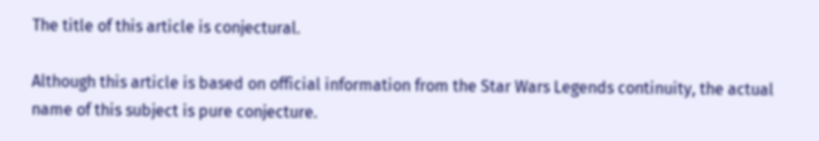The title of this article is conjectural.

Although this article is based on official information from the Star Wars Legends continuity, the actual name of this subject is pure conjecture.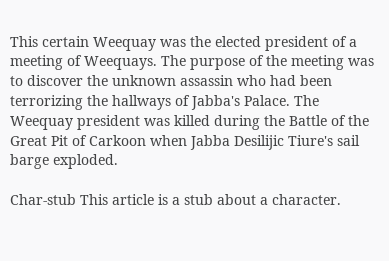This certain Weequay was the elected president of a meeting of Weequays. The purpose of the meeting was to discover the unknown assassin who had been terrorizing the hallways of Jabba's Palace. The Weequay president was killed during the Battle of the Great Pit of Carkoon when Jabba Desilijic Tiure's sail barge exploded.

Char-stub This article is a stub about a character.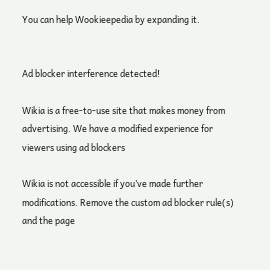You can help Wookieepedia by expanding it.


Ad blocker interference detected!

Wikia is a free-to-use site that makes money from advertising. We have a modified experience for viewers using ad blockers

Wikia is not accessible if you’ve made further modifications. Remove the custom ad blocker rule(s) and the page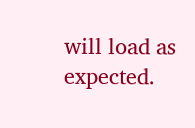will load as expected.